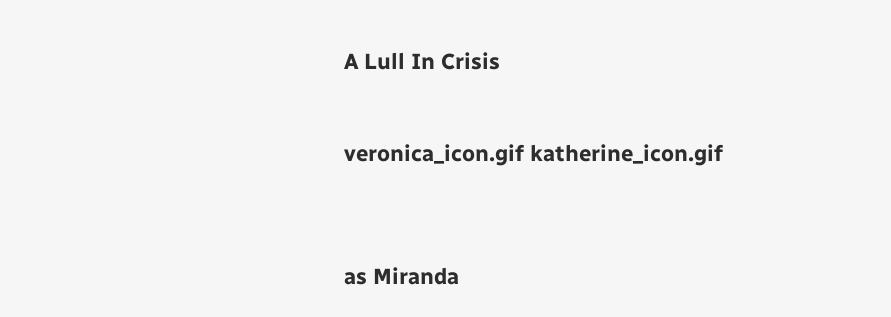A Lull In Crisis


veronica_icon.gif katherine_icon.gif



as Miranda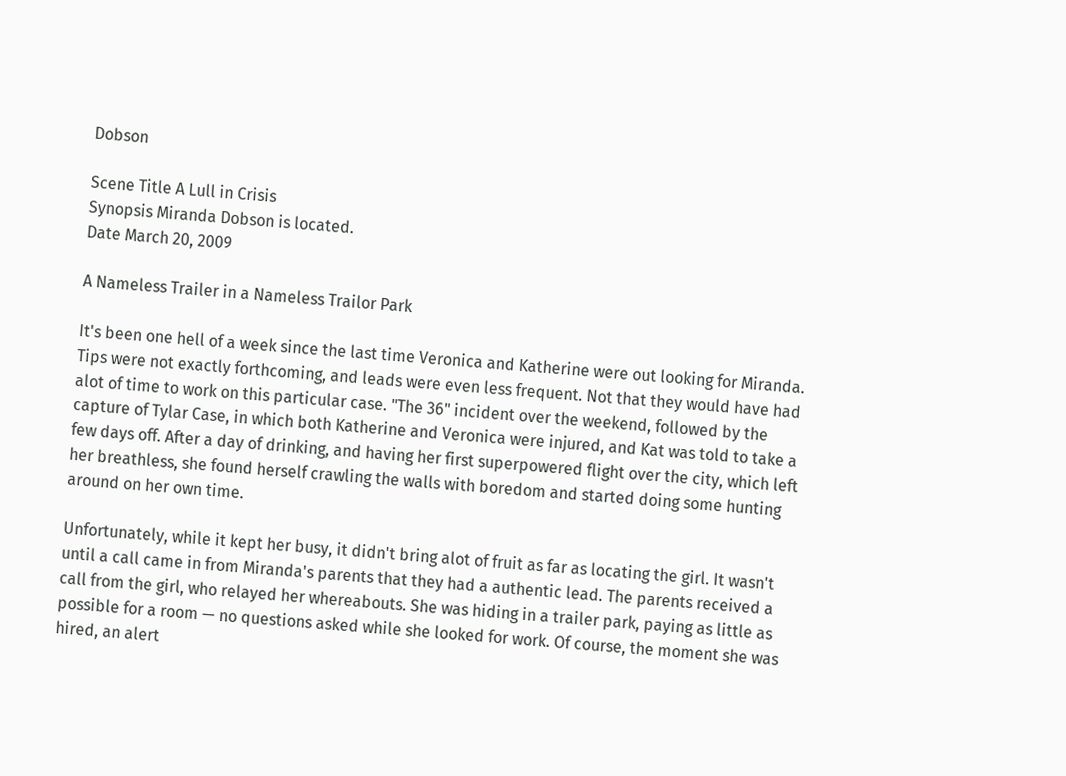Dobson

Scene Title A Lull in Crisis
Synopsis Miranda Dobson is located.
Date March 20, 2009

A Nameless Trailer in a Nameless Trailor Park

It's been one hell of a week since the last time Veronica and Katherine were out looking for Miranda. Tips were not exactly forthcoming, and leads were even less frequent. Not that they would have had alot of time to work on this particular case. "The 36" incident over the weekend, followed by the capture of Tylar Case, in which both Katherine and Veronica were injured, and Kat was told to take a few days off. After a day of drinking, and having her first superpowered flight over the city, which left her breathless, she found herself crawling the walls with boredom and started doing some hunting around on her own time.

Unfortunately, while it kept her busy, it didn't bring alot of fruit as far as locating the girl. It wasn't until a call came in from Miranda's parents that they had a authentic lead. The parents received a call from the girl, who relayed her whereabouts. She was hiding in a trailer park, paying as little as possible for a room — no questions asked while she looked for work. Of course, the moment she was hired, an alert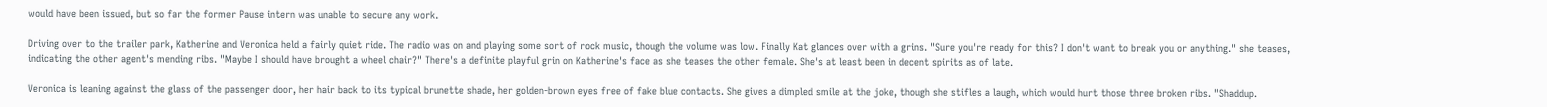would have been issued, but so far the former Pause intern was unable to secure any work.

Driving over to the trailer park, Katherine and Veronica held a fairly quiet ride. The radio was on and playing some sort of rock music, though the volume was low. Finally Kat glances over with a grins. "Sure you're ready for this? I don't want to break you or anything." she teases, indicating the other agent's mending ribs. "Maybe I should have brought a wheel chair?" There's a definite playful grin on Katherine's face as she teases the other female. She's at least been in decent spirits as of late.

Veronica is leaning against the glass of the passenger door, her hair back to its typical brunette shade, her golden-brown eyes free of fake blue contacts. She gives a dimpled smile at the joke, though she stifles a laugh, which would hurt those three broken ribs. "Shaddup.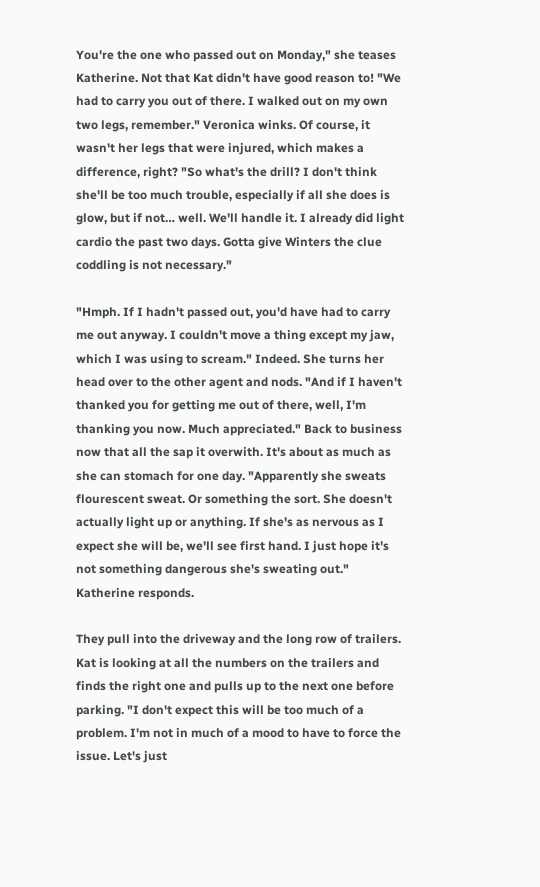You're the one who passed out on Monday," she teases Katherine. Not that Kat didn't have good reason to! "We had to carry you out of there. I walked out on my own two legs, remember." Veronica winks. Of course, it wasn't her legs that were injured, which makes a difference, right? "So what's the drill? I don't think she'll be too much trouble, especially if all she does is glow, but if not… well. We'll handle it. I already did light cardio the past two days. Gotta give Winters the clue coddling is not necessary."

"Hmph. If I hadn't passed out, you'd have had to carry me out anyway. I couldn't move a thing except my jaw, which I was using to scream." Indeed. She turns her head over to the other agent and nods. "And if I haven't thanked you for getting me out of there, well, I'm thanking you now. Much appreciated." Back to business now that all the sap it overwith. It's about as much as she can stomach for one day. "Apparently she sweats flourescent sweat. Or something the sort. She doesn't actually light up or anything. If she's as nervous as I expect she will be, we'll see first hand. I just hope it's not something dangerous she's sweating out." Katherine responds.

They pull into the driveway and the long row of trailers. Kat is looking at all the numbers on the trailers and finds the right one and pulls up to the next one before parking. "I don't expect this will be too much of a problem. I'm not in much of a mood to have to force the issue. Let's just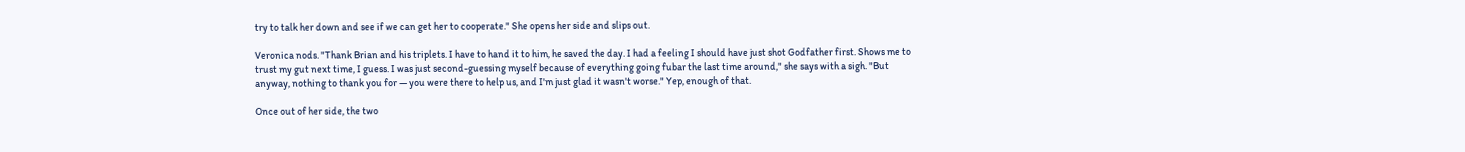try to talk her down and see if we can get her to cooperate." She opens her side and slips out.

Veronica nods. "Thank Brian and his triplets. I have to hand it to him, he saved the day. I had a feeling I should have just shot Godfather first. Shows me to trust my gut next time, I guess. I was just second-guessing myself because of everything going fubar the last time around," she says with a sigh. "But anyway, nothing to thank you for — you were there to help us, and I'm just glad it wasn't worse." Yep, enough of that.

Once out of her side, the two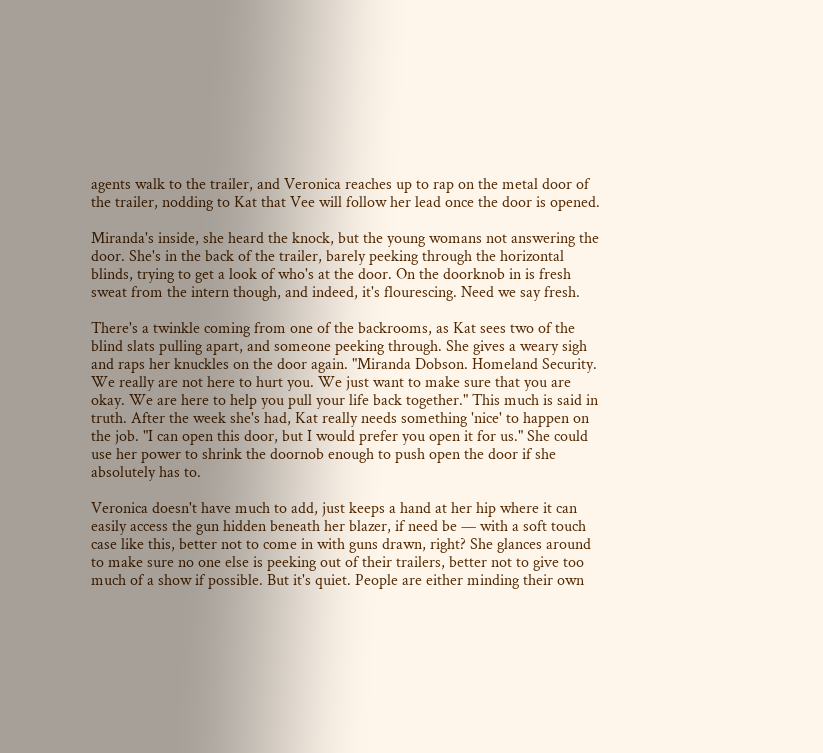agents walk to the trailer, and Veronica reaches up to rap on the metal door of the trailer, nodding to Kat that Vee will follow her lead once the door is opened.

Miranda's inside, she heard the knock, but the young womans not answering the door. She's in the back of the trailer, barely peeking through the horizontal blinds, trying to get a look of who's at the door. On the doorknob in is fresh sweat from the intern though, and indeed, it's flourescing. Need we say fresh.

There's a twinkle coming from one of the backrooms, as Kat sees two of the blind slats pulling apart, and someone peeking through. She gives a weary sigh and raps her knuckles on the door again. "Miranda Dobson. Homeland Security. We really are not here to hurt you. We just want to make sure that you are okay. We are here to help you pull your life back together." This much is said in truth. After the week she's had, Kat really needs something 'nice' to happen on the job. "I can open this door, but I would prefer you open it for us." She could use her power to shrink the doornob enough to push open the door if she absolutely has to.

Veronica doesn't have much to add, just keeps a hand at her hip where it can easily access the gun hidden beneath her blazer, if need be — with a soft touch case like this, better not to come in with guns drawn, right? She glances around to make sure no one else is peeking out of their trailers, better not to give too much of a show if possible. But it's quiet. People are either minding their own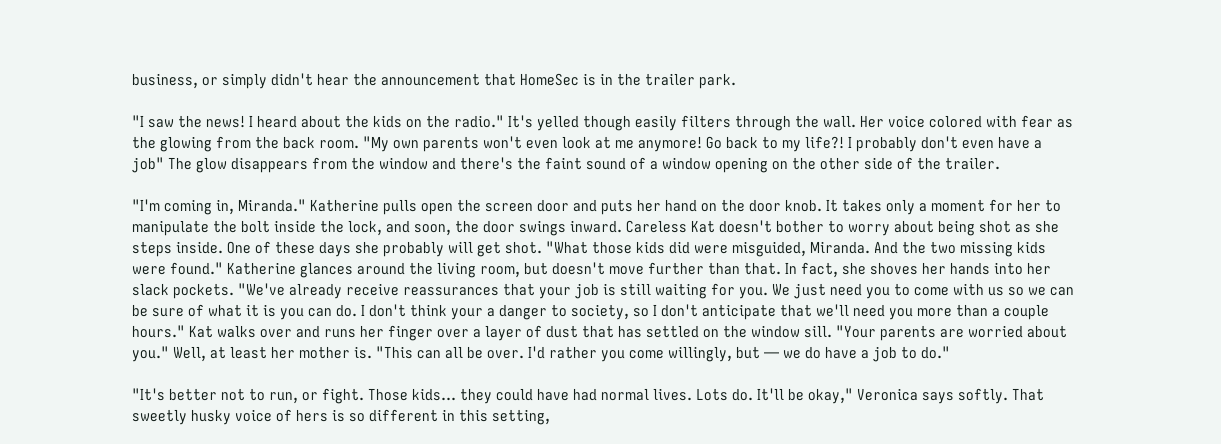business, or simply didn't hear the announcement that HomeSec is in the trailer park.

"I saw the news! I heard about the kids on the radio." It's yelled though easily filters through the wall. Her voice colored with fear as the glowing from the back room. "My own parents won't even look at me anymore! Go back to my life?! I probably don't even have a job" The glow disappears from the window and there's the faint sound of a window opening on the other side of the trailer.

"I'm coming in, Miranda." Katherine pulls open the screen door and puts her hand on the door knob. It takes only a moment for her to manipulate the bolt inside the lock, and soon, the door swings inward. Careless Kat doesn't bother to worry about being shot as she steps inside. One of these days she probably will get shot. "What those kids did were misguided, Miranda. And the two missing kids were found." Katherine glances around the living room, but doesn't move further than that. In fact, she shoves her hands into her slack pockets. "We've already receive reassurances that your job is still waiting for you. We just need you to come with us so we can be sure of what it is you can do. I don't think your a danger to society, so I don't anticipate that we'll need you more than a couple hours." Kat walks over and runs her finger over a layer of dust that has settled on the window sill. "Your parents are worried about you." Well, at least her mother is. "This can all be over. I'd rather you come willingly, but — we do have a job to do."

"It's better not to run, or fight. Those kids… they could have had normal lives. Lots do. It'll be okay," Veronica says softly. That sweetly husky voice of hers is so different in this setting,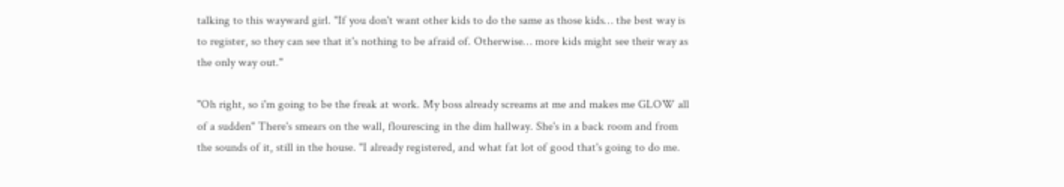talking to this wayward girl. "If you don't want other kids to do the same as those kids… the best way is to register, so they can see that it's nothing to be afraid of. Otherwise… more kids might see their way as the only way out."

"Oh right, so i'm going to be the freak at work. My boss already screams at me and makes me GLOW all of a sudden" There's smears on the wall, flourescing in the dim hallway. She's in a back room and from the sounds of it, still in the house. "I already registered, and what fat lot of good that's going to do me.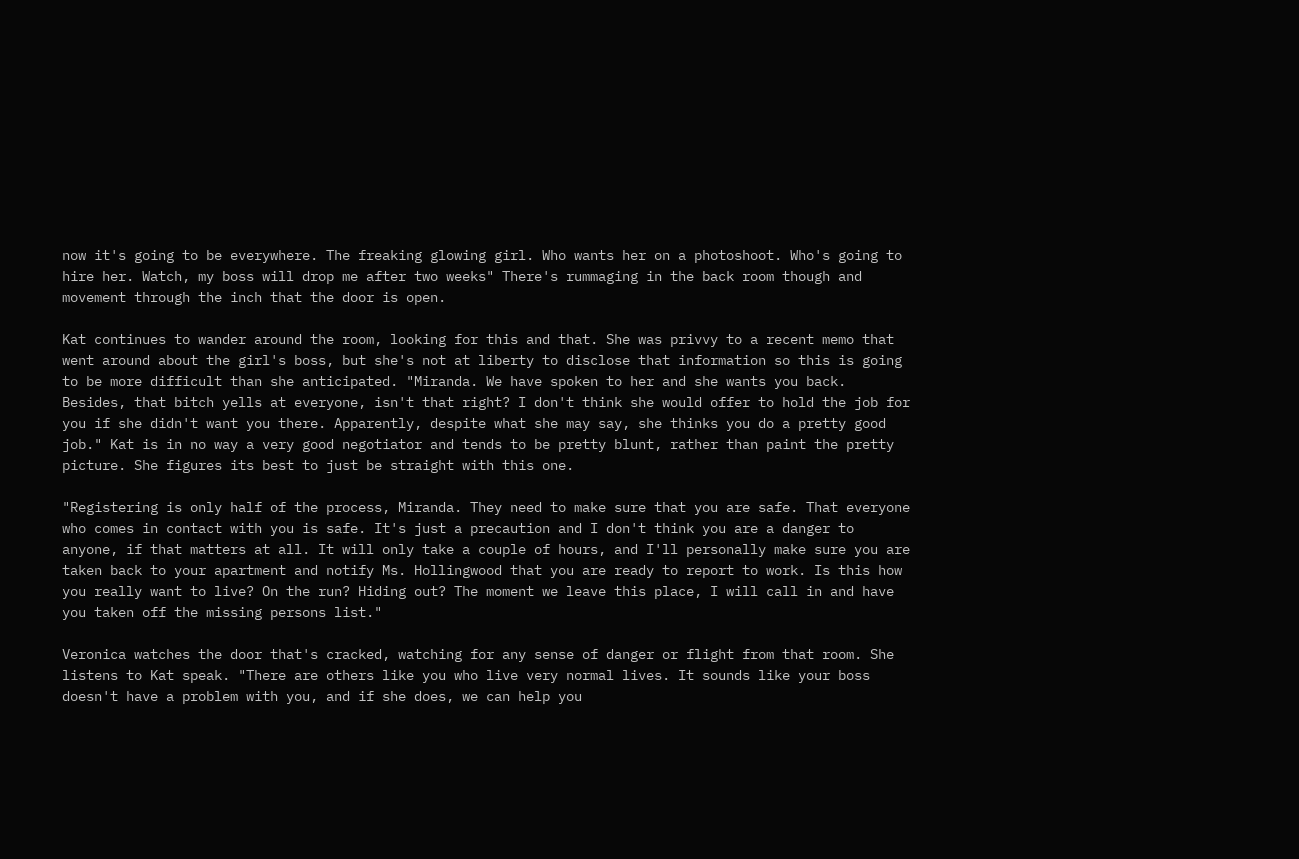now it's going to be everywhere. The freaking glowing girl. Who wants her on a photoshoot. Who's going to hire her. Watch, my boss will drop me after two weeks" There's rummaging in the back room though and movement through the inch that the door is open.

Kat continues to wander around the room, looking for this and that. She was privvy to a recent memo that went around about the girl's boss, but she's not at liberty to disclose that information so this is going to be more difficult than she anticipated. "Miranda. We have spoken to her and she wants you back. Besides, that bitch yells at everyone, isn't that right? I don't think she would offer to hold the job for you if she didn't want you there. Apparently, despite what she may say, she thinks you do a pretty good job." Kat is in no way a very good negotiator and tends to be pretty blunt, rather than paint the pretty picture. She figures its best to just be straight with this one.

"Registering is only half of the process, Miranda. They need to make sure that you are safe. That everyone who comes in contact with you is safe. It's just a precaution and I don't think you are a danger to anyone, if that matters at all. It will only take a couple of hours, and I'll personally make sure you are taken back to your apartment and notify Ms. Hollingwood that you are ready to report to work. Is this how you really want to live? On the run? Hiding out? The moment we leave this place, I will call in and have you taken off the missing persons list."

Veronica watches the door that's cracked, watching for any sense of danger or flight from that room. She listens to Kat speak. "There are others like you who live very normal lives. It sounds like your boss doesn't have a problem with you, and if she does, we can help you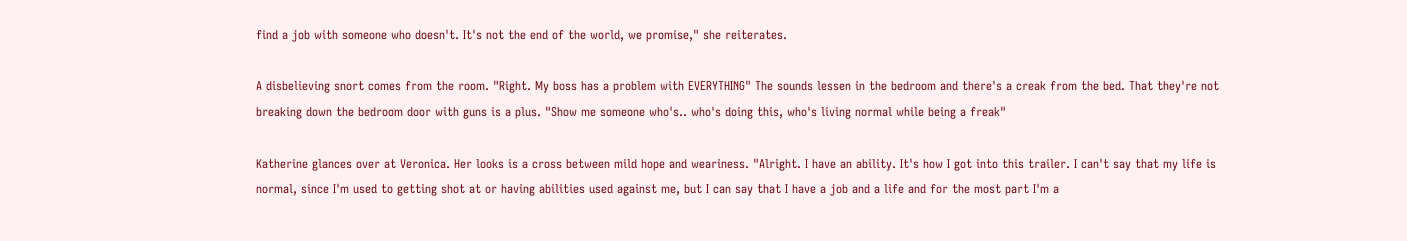find a job with someone who doesn't. It's not the end of the world, we promise," she reiterates.

A disbelieving snort comes from the room. "Right. My boss has a problem with EVERYTHING" The sounds lessen in the bedroom and there's a creak from the bed. That they're not breaking down the bedroom door with guns is a plus. "Show me someone who's.. who's doing this, who's living normal while being a freak"

Katherine glances over at Veronica. Her looks is a cross between mild hope and weariness. "Alright. I have an ability. It's how I got into this trailer. I can't say that my life is normal, since I'm used to getting shot at or having abilities used against me, but I can say that I have a job and a life and for the most part I'm a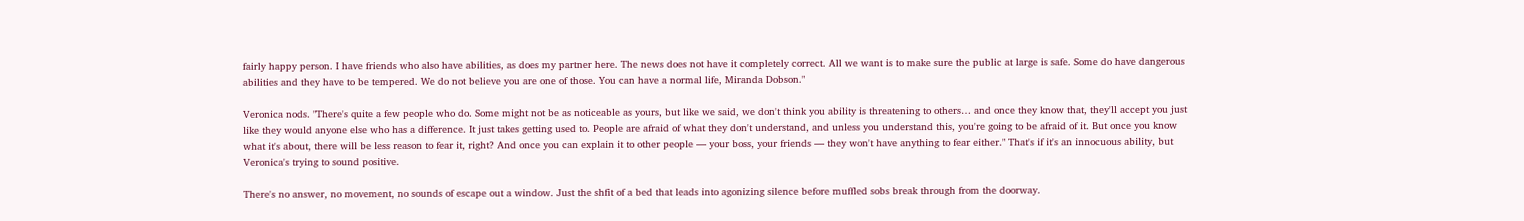fairly happy person. I have friends who also have abilities, as does my partner here. The news does not have it completely correct. All we want is to make sure the public at large is safe. Some do have dangerous abilities and they have to be tempered. We do not believe you are one of those. You can have a normal life, Miranda Dobson."

Veronica nods. "There's quite a few people who do. Some might not be as noticeable as yours, but like we said, we don't think you ability is threatening to others… and once they know that, they'll accept you just like they would anyone else who has a difference. It just takes getting used to. People are afraid of what they don't understand, and unless you understand this, you're going to be afraid of it. But once you know what it's about, there will be less reason to fear it, right? And once you can explain it to other people — your boss, your friends — they won't have anything to fear either." That's if it's an innocuous ability, but Veronica's trying to sound positive.

There's no answer, no movement, no sounds of escape out a window. Just the shfit of a bed that leads into agonizing silence before muffled sobs break through from the doorway.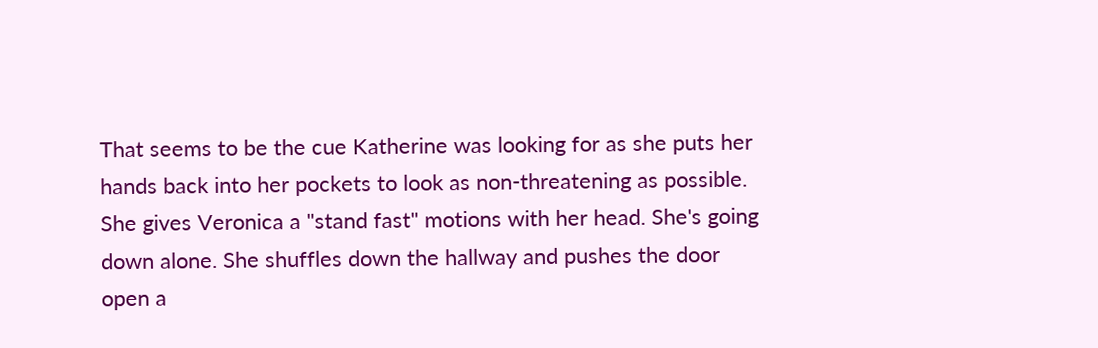That seems to be the cue Katherine was looking for as she puts her hands back into her pockets to look as non-threatening as possible. She gives Veronica a "stand fast" motions with her head. She's going down alone. She shuffles down the hallway and pushes the door open a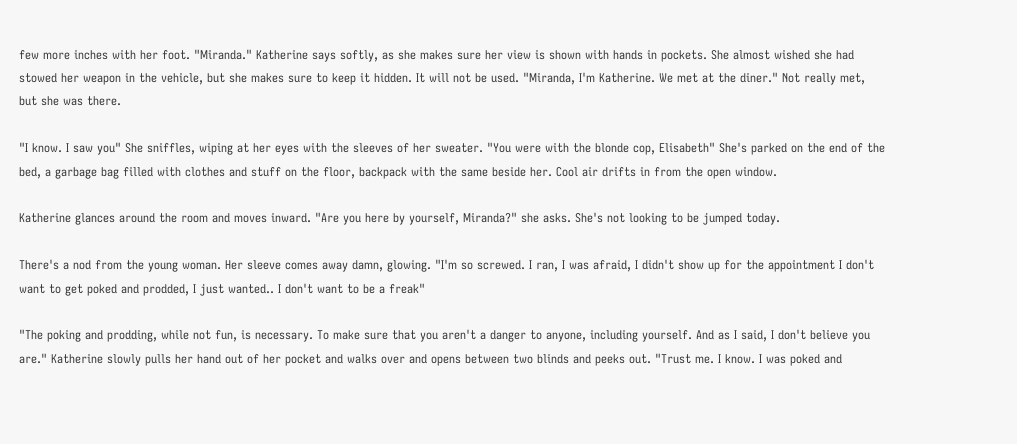few more inches with her foot. "Miranda." Katherine says softly, as she makes sure her view is shown with hands in pockets. She almost wished she had stowed her weapon in the vehicle, but she makes sure to keep it hidden. It will not be used. "Miranda, I'm Katherine. We met at the diner." Not really met, but she was there.

"I know. I saw you" She sniffles, wiping at her eyes with the sleeves of her sweater. "You were with the blonde cop, Elisabeth" She's parked on the end of the bed, a garbage bag filled with clothes and stuff on the floor, backpack with the same beside her. Cool air drifts in from the open window.

Katherine glances around the room and moves inward. "Are you here by yourself, Miranda?" she asks. She's not looking to be jumped today.

There's a nod from the young woman. Her sleeve comes away damn, glowing. "I'm so screwed. I ran, I was afraid, I didn't show up for the appointment I don't want to get poked and prodded, I just wanted.. I don't want to be a freak"

"The poking and prodding, while not fun, is necessary. To make sure that you aren't a danger to anyone, including yourself. And as I said, I don't believe you are." Katherine slowly pulls her hand out of her pocket and walks over and opens between two blinds and peeks out. "Trust me. I know. I was poked and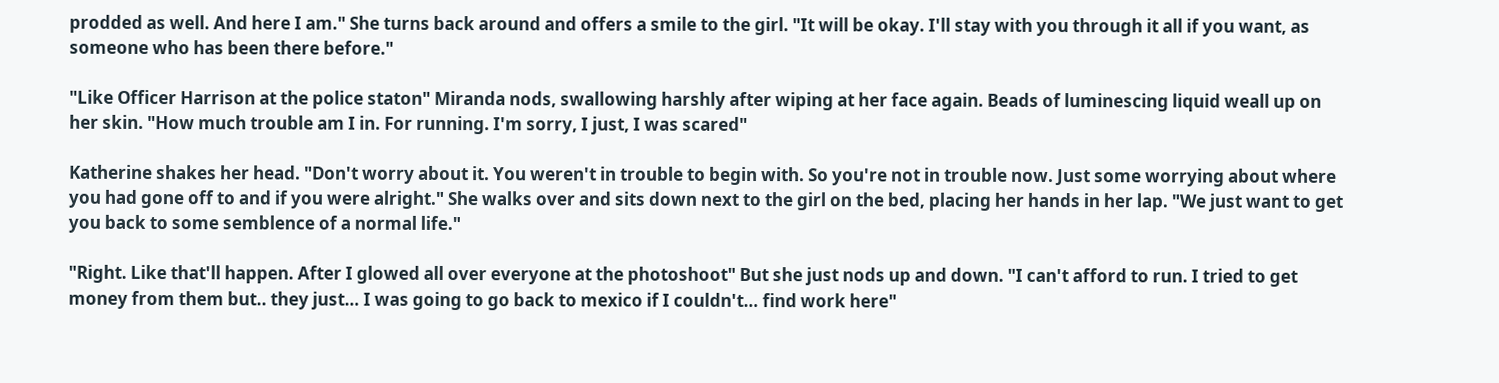prodded as well. And here I am." She turns back around and offers a smile to the girl. "It will be okay. I'll stay with you through it all if you want, as someone who has been there before."

"Like Officer Harrison at the police staton" Miranda nods, swallowing harshly after wiping at her face again. Beads of luminescing liquid weall up on her skin. "How much trouble am I in. For running. I'm sorry, I just, I was scared"

Katherine shakes her head. "Don't worry about it. You weren't in trouble to begin with. So you're not in trouble now. Just some worrying about where you had gone off to and if you were alright." She walks over and sits down next to the girl on the bed, placing her hands in her lap. "We just want to get you back to some semblence of a normal life."

"Right. Like that'll happen. After I glowed all over everyone at the photoshoot" But she just nods up and down. "I can't afford to run. I tried to get money from them but.. they just… I was going to go back to mexico if I couldn't… find work here"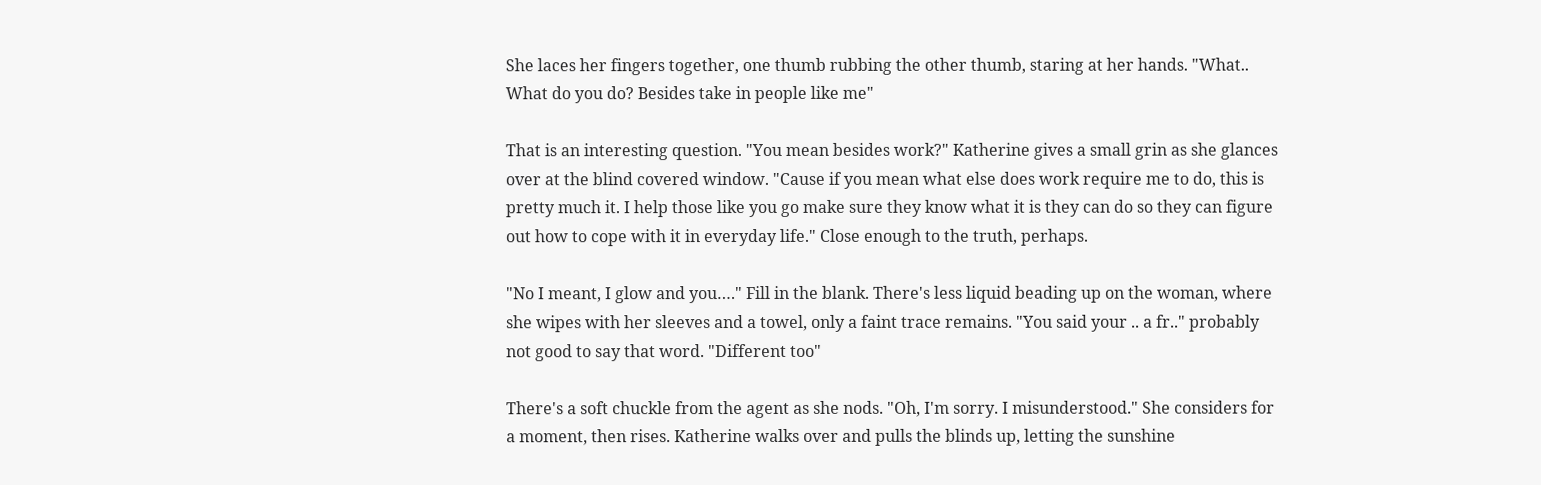She laces her fingers together, one thumb rubbing the other thumb, staring at her hands. "What.. What do you do? Besides take in people like me"

That is an interesting question. "You mean besides work?" Katherine gives a small grin as she glances over at the blind covered window. "Cause if you mean what else does work require me to do, this is pretty much it. I help those like you go make sure they know what it is they can do so they can figure out how to cope with it in everyday life." Close enough to the truth, perhaps.

"No I meant, I glow and you…." Fill in the blank. There's less liquid beading up on the woman, where she wipes with her sleeves and a towel, only a faint trace remains. "You said your .. a fr.." probably not good to say that word. "Different too"

There's a soft chuckle from the agent as she nods. "Oh, I'm sorry. I misunderstood." She considers for a moment, then rises. Katherine walks over and pulls the blinds up, letting the sunshine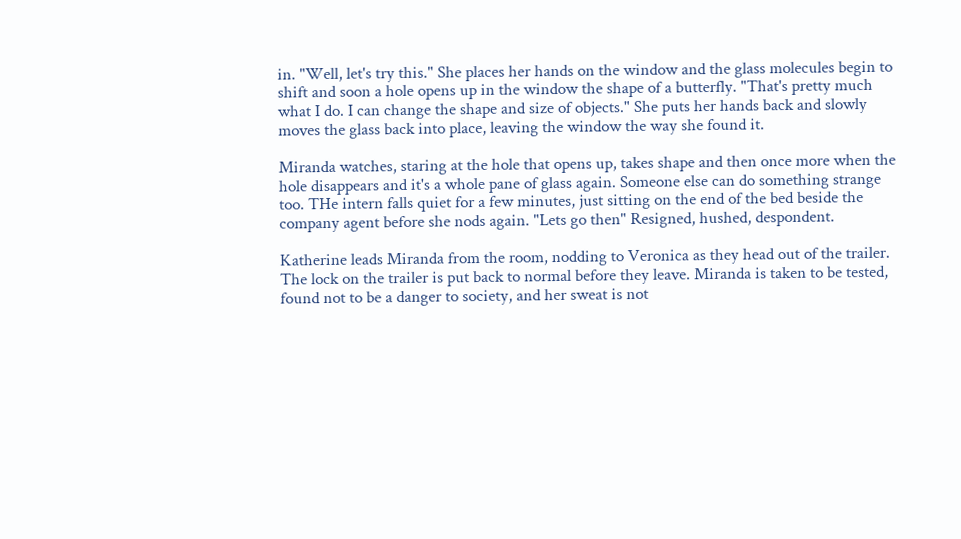in. "Well, let's try this." She places her hands on the window and the glass molecules begin to shift and soon a hole opens up in the window the shape of a butterfly. "That's pretty much what I do. I can change the shape and size of objects." She puts her hands back and slowly moves the glass back into place, leaving the window the way she found it.

Miranda watches, staring at the hole that opens up, takes shape and then once more when the hole disappears and it's a whole pane of glass again. Someone else can do something strange too. THe intern falls quiet for a few minutes, just sitting on the end of the bed beside the company agent before she nods again. "Lets go then" Resigned, hushed, despondent.

Katherine leads Miranda from the room, nodding to Veronica as they head out of the trailer. The lock on the trailer is put back to normal before they leave. Miranda is taken to be tested, found not to be a danger to society, and her sweat is not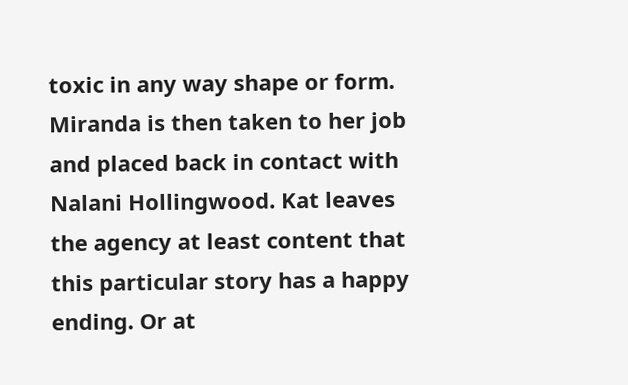toxic in any way shape or form. Miranda is then taken to her job and placed back in contact with Nalani Hollingwood. Kat leaves the agency at least content that this particular story has a happy ending. Or at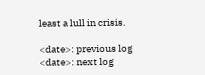least a lull in crisis.

<date>: previous log
<date>: next log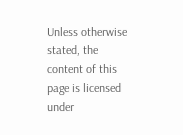Unless otherwise stated, the content of this page is licensed under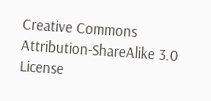Creative Commons Attribution-ShareAlike 3.0 License